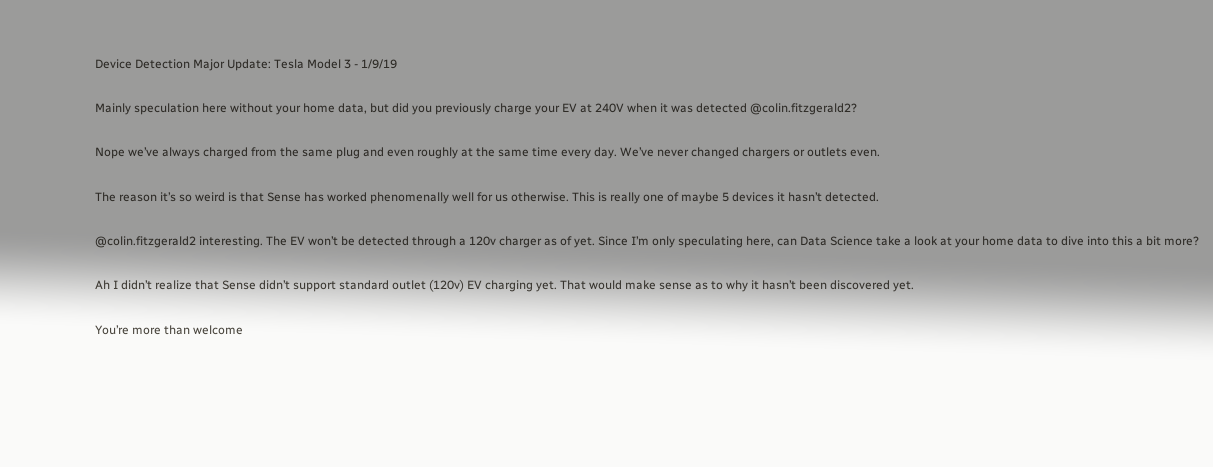Device Detection Major Update: Tesla Model 3 - 1/9/19

Mainly speculation here without your home data, but did you previously charge your EV at 240V when it was detected @colin.fitzgerald2?

Nope we’ve always charged from the same plug and even roughly at the same time every day. We’ve never changed chargers or outlets even.

The reason it’s so weird is that Sense has worked phenomenally well for us otherwise. This is really one of maybe 5 devices it hasn’t detected.

@colin.fitzgerald2 interesting. The EV won’t be detected through a 120v charger as of yet. Since I’m only speculating here, can Data Science take a look at your home data to dive into this a bit more?

Ah I didn’t realize that Sense didn’t support standard outlet (120v) EV charging yet. That would make sense as to why it hasn’t been discovered yet.

You’re more than welcome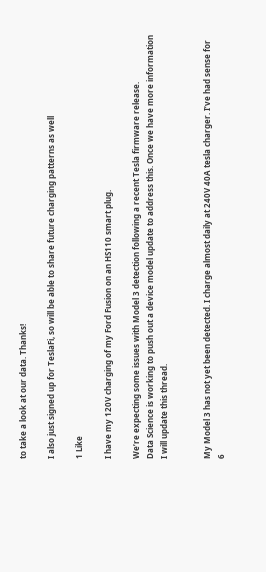to take a look at our data. Thanks!

I also just signed up for TeslaFi, so will be able to share future charging patterns as well

1 Like

I have my 120V charging of my Ford Fusion on an HS110 smart plug.

We’re expecting some issues with Model 3 detection following a recent Tesla firmware release.
Data Science is working to push out a device model update to address this. Once we have more information I will update this thread.


My Model 3 has not yet been detected. I charge almost daily at 240V 40A tesla charger. I’ve had sense for 6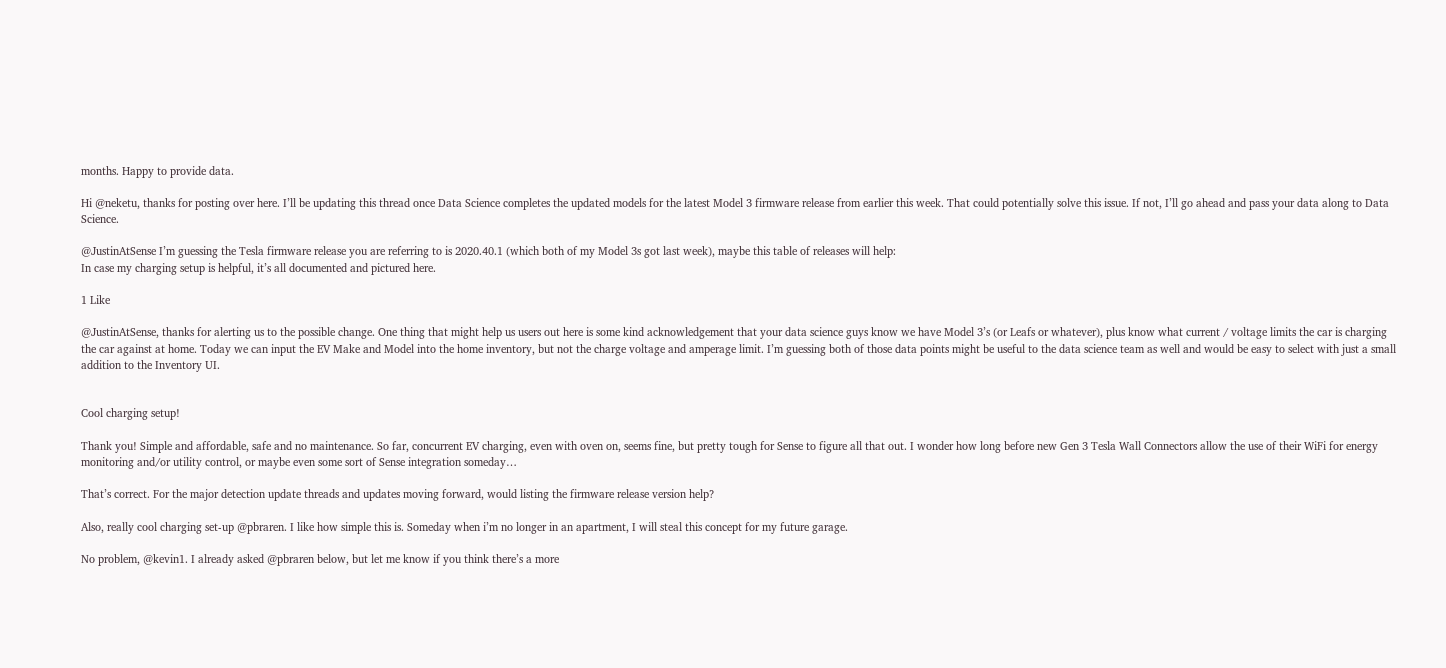months. Happy to provide data.

Hi @neketu, thanks for posting over here. I’ll be updating this thread once Data Science completes the updated models for the latest Model 3 firmware release from earlier this week. That could potentially solve this issue. If not, I’ll go ahead and pass your data along to Data Science.

@JustinAtSense I’m guessing the Tesla firmware release you are referring to is 2020.40.1 (which both of my Model 3s got last week), maybe this table of releases will help:
In case my charging setup is helpful, it’s all documented and pictured here.

1 Like

@JustinAtSense, thanks for alerting us to the possible change. One thing that might help us users out here is some kind acknowledgement that your data science guys know we have Model 3’s (or Leafs or whatever), plus know what current / voltage limits the car is charging the car against at home. Today we can input the EV Make and Model into the home inventory, but not the charge voltage and amperage limit. I’m guessing both of those data points might be useful to the data science team as well and would be easy to select with just a small addition to the Inventory UI.


Cool charging setup!

Thank you! Simple and affordable, safe and no maintenance. So far, concurrent EV charging, even with oven on, seems fine, but pretty tough for Sense to figure all that out. I wonder how long before new Gen 3 Tesla Wall Connectors allow the use of their WiFi for energy monitoring and/or utility control, or maybe even some sort of Sense integration someday…

That’s correct. For the major detection update threads and updates moving forward, would listing the firmware release version help?

Also, really cool charging set-up @pbraren. I like how simple this is. Someday when i’m no longer in an apartment, I will steal this concept for my future garage.

No problem, @kevin1. I already asked @pbraren below, but let me know if you think there’s a more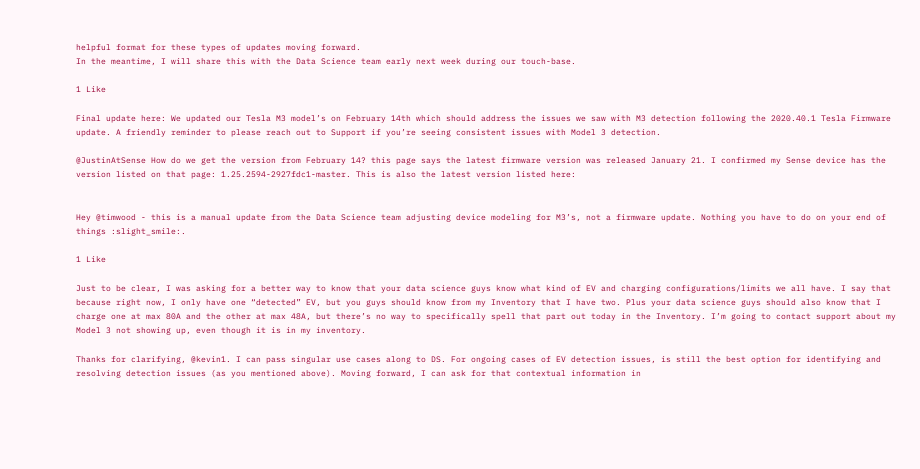helpful format for these types of updates moving forward.
In the meantime, I will share this with the Data Science team early next week during our touch-base.

1 Like

Final update here: We updated our Tesla M3 model’s on February 14th which should address the issues we saw with M3 detection following the 2020.40.1 Tesla Firmware update. A friendly reminder to please reach out to Support if you’re seeing consistent issues with Model 3 detection.

@JustinAtSense How do we get the version from February 14? this page says the latest firmware version was released January 21. I confirmed my Sense device has the version listed on that page: 1.25.2594-2927fdc1-master. This is also the latest version listed here:


Hey @timwood - this is a manual update from the Data Science team adjusting device modeling for M3’s, not a firmware update. Nothing you have to do on your end of things :slight_smile:.

1 Like

Just to be clear, I was asking for a better way to know that your data science guys know what kind of EV and charging configurations/limits we all have. I say that because right now, I only have one “detected” EV, but you guys should know from my Inventory that I have two. Plus your data science guys should also know that I charge one at max 80A and the other at max 48A, but there’s no way to specifically spell that part out today in the Inventory. I’m going to contact support about my Model 3 not showing up, even though it is in my inventory.

Thanks for clarifying, @kevin1. I can pass singular use cases along to DS. For ongoing cases of EV detection issues, is still the best option for identifying and resolving detection issues (as you mentioned above). Moving forward, I can ask for that contextual information in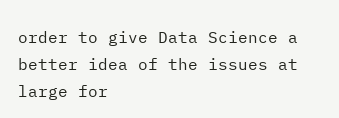order to give Data Science a better idea of the issues at large for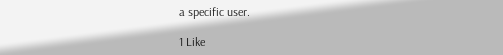a specific user.

1 Like